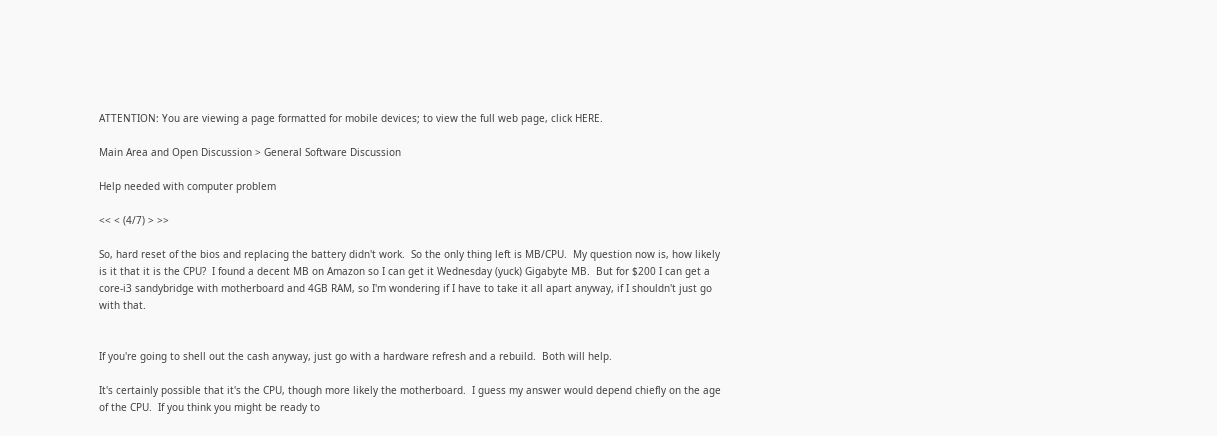ATTENTION: You are viewing a page formatted for mobile devices; to view the full web page, click HERE.

Main Area and Open Discussion > General Software Discussion

Help needed with computer problem

<< < (4/7) > >>

So, hard reset of the bios and replacing the battery didn't work.  So the only thing left is MB/CPU.  My question now is, how likely is it that it is the CPU?  I found a decent MB on Amazon so I can get it Wednesday (yuck) Gigabyte MB.  But for $200 I can get a core-i3 sandybridge with motherboard and 4GB RAM, so I'm wondering if I have to take it all apart anyway, if I shouldn't just go with that.


If you're going to shell out the cash anyway, just go with a hardware refresh and a rebuild.  Both will help.

It's certainly possible that it's the CPU, though more likely the motherboard.  I guess my answer would depend chiefly on the age of the CPU.  If you think you might be ready to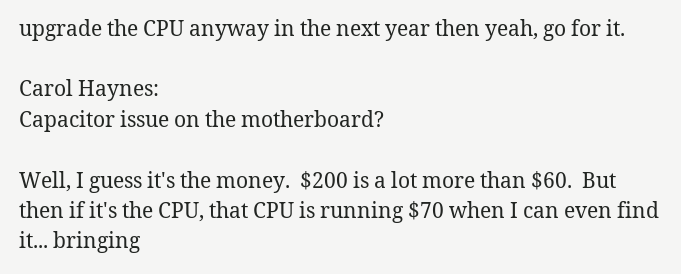upgrade the CPU anyway in the next year then yeah, go for it.

Carol Haynes:
Capacitor issue on the motherboard?

Well, I guess it's the money.  $200 is a lot more than $60.  But then if it's the CPU, that CPU is running $70 when I can even find it... bringing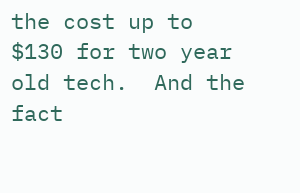the cost up to $130 for two year old tech.  And the fact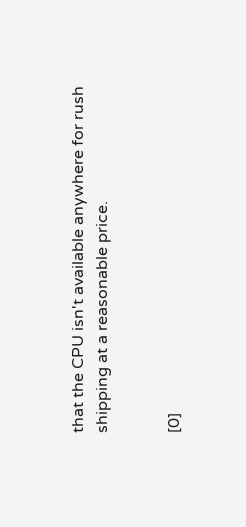that the CPU isn't available anywhere for rush shipping at a reasonable price.


[0]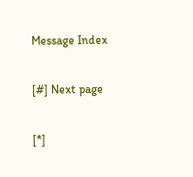Message Index

[#] Next page

[*]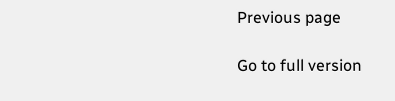Previous page

Go to full version